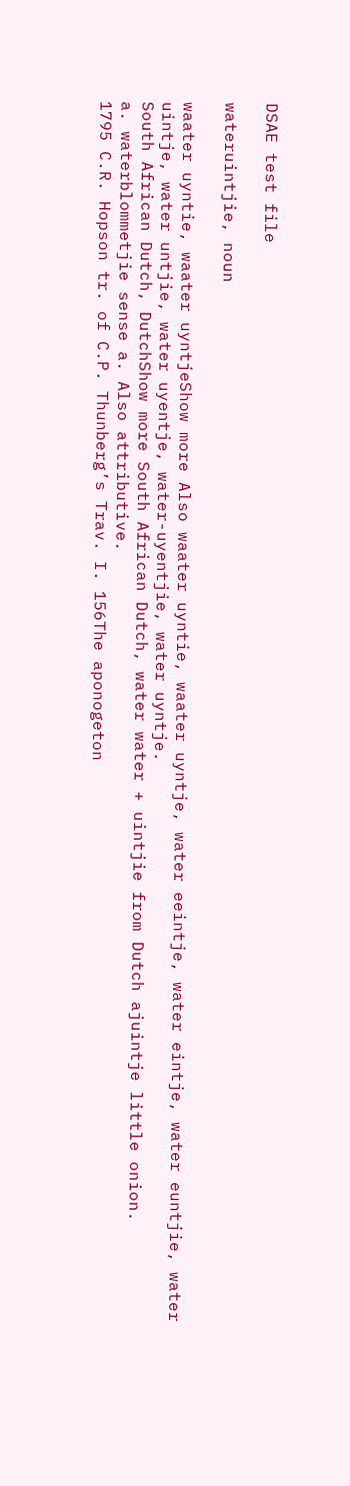DSAE test file

wateruintjie, noun

waater uyntie, waater uyntjeShow more Also waater uyntie, waater uyntje, water eeintje, water eintje, water euntjie, water uintje, water untjie, water uyentje, water-uyentjie, water uyntje.
South African Dutch, DutchShow more South African Dutch, water water + uintjie from Dutch ajuintje little onion.
a. waterblommetjie sense a. Also attributive.
1795 C.R. Hopson tr. of C.P. Thunberg’s Trav. I. 156The aponogeton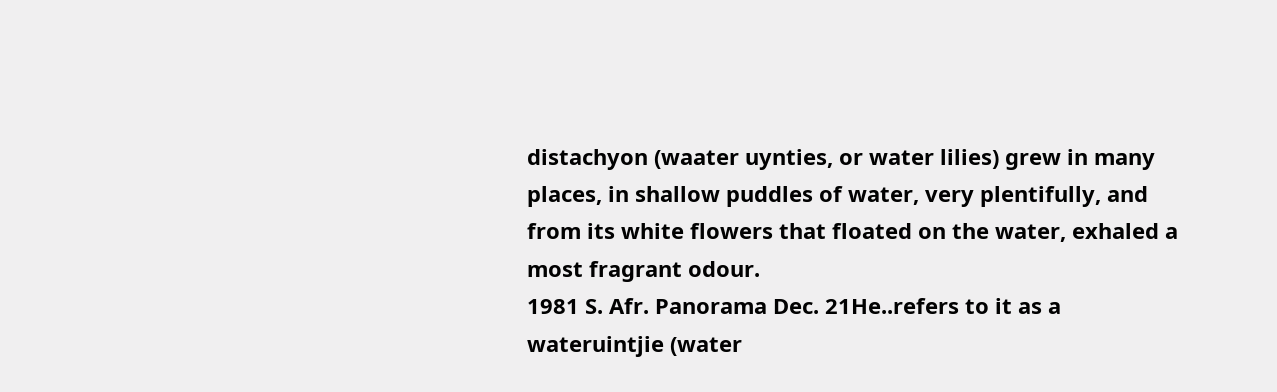distachyon (waater uynties, or water lilies) grew in many places, in shallow puddles of water, very plentifully, and from its white flowers that floated on the water, exhaled a most fragrant odour.
1981 S. Afr. Panorama Dec. 21He..refers to it as a wateruintjie (water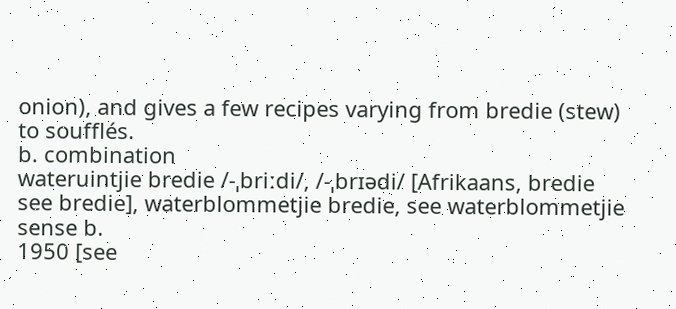onion), and gives a few recipes varying from bredie (stew) to soufflés.
b. combination
wateruintjie bredie /-ˌbriːdi/, /-ˌbrɪədi/ [Afrikaans, bredie see bredie], waterblommetjie bredie, see waterblommetjie sense b.
1950 [see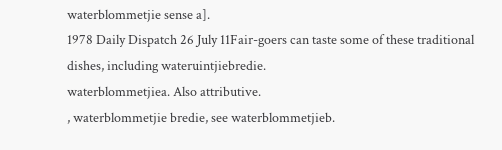waterblommetjie sense a].
1978 Daily Dispatch 26 July 11Fair-goers can taste some of these traditional dishes, including wateruintjiebredie.
waterblommetjiea. Also attributive.
, waterblommetjie bredie, see waterblommetjieb.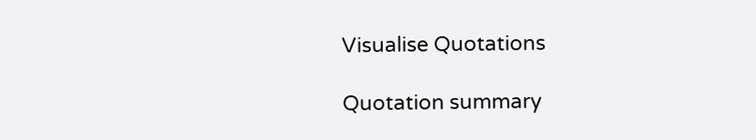Visualise Quotations

Quotation summary